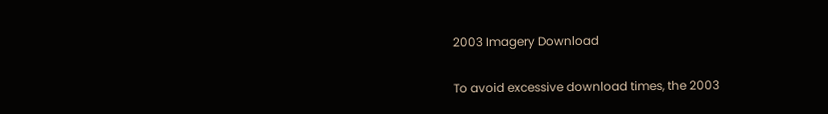2003 Imagery Download

To avoid excessive download times, the 2003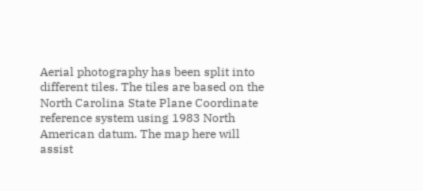Aerial photography has been split into different tiles. The tiles are based on the North Carolina State Plane Coordinate reference system using 1983 North American datum. The map here will assist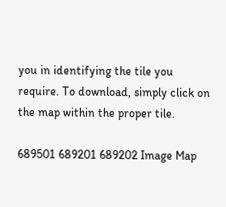you in identifying the tile you require. To download, simply click on the map within the proper tile.

689501 689201 689202 Image Map